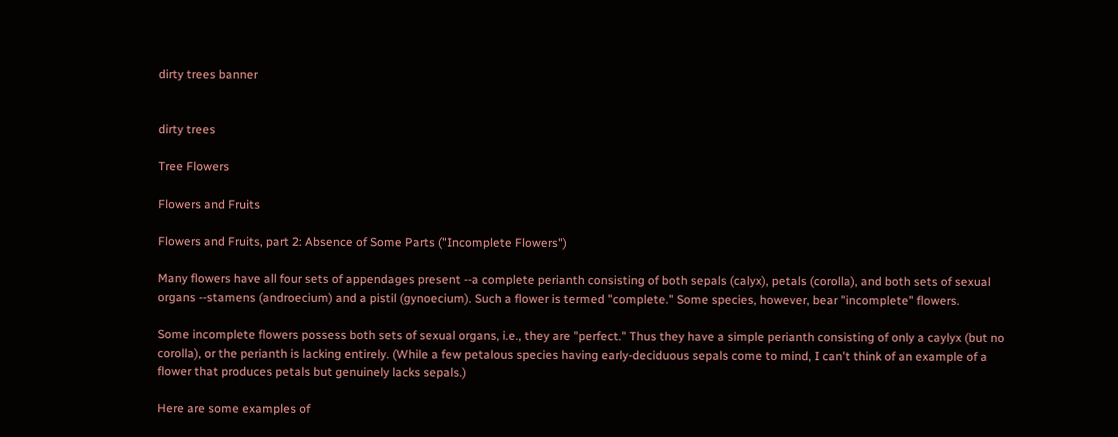dirty trees banner


dirty trees

Tree Flowers

Flowers and Fruits

Flowers and Fruits, part 2: Absence of Some Parts ("Incomplete Flowers")

Many flowers have all four sets of appendages present --a complete perianth consisting of both sepals (calyx), petals (corolla), and both sets of sexual organs --stamens (androecium) and a pistil (gynoecium). Such a flower is termed "complete." Some species, however, bear "incomplete" flowers.

Some incomplete flowers possess both sets of sexual organs, i.e., they are "perfect." Thus they have a simple perianth consisting of only a caylyx (but no corolla), or the perianth is lacking entirely. (While a few petalous species having early-deciduous sepals come to mind, I can't think of an example of a flower that produces petals but genuinely lacks sepals.)

Here are some examples of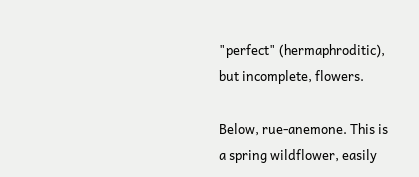"perfect" (hermaphroditic), but incomplete, flowers.

Below, rue-anemone. This is a spring wildflower, easily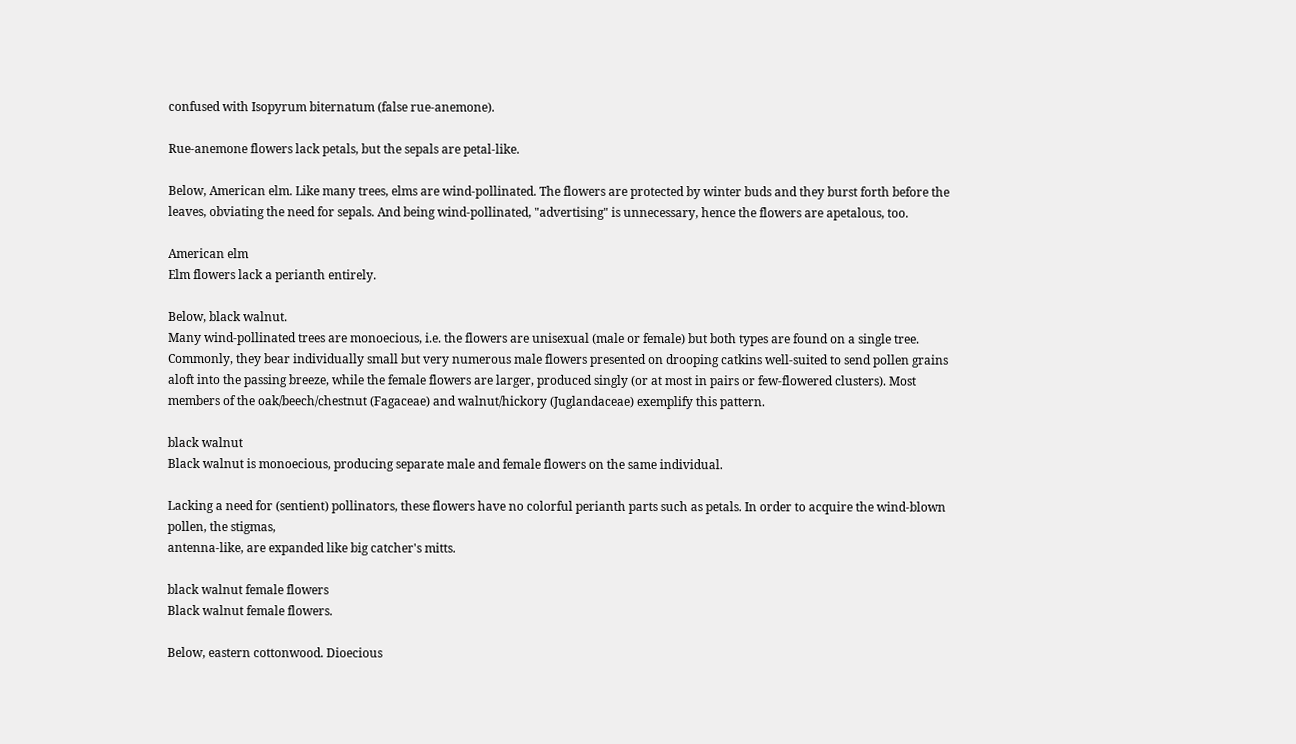confused with Isopyrum biternatum (false rue-anemone).

Rue-anemone flowers lack petals, but the sepals are petal-like.

Below, American elm. Like many trees, elms are wind-pollinated. The flowers are protected by winter buds and they burst forth before the leaves, obviating the need for sepals. And being wind-pollinated, "advertising" is unnecessary, hence the flowers are apetalous, too.

American elm
Elm flowers lack a perianth entirely.

Below, black walnut.
Many wind-pollinated trees are monoecious, i.e. the flowers are unisexual (male or female) but both types are found on a single tree. Commonly, they bear individually small but very numerous male flowers presented on drooping catkins well-suited to send pollen grains aloft into the passing breeze, while the female flowers are larger, produced singly (or at most in pairs or few-flowered clusters). Most members of the oak/beech/chestnut (Fagaceae) and walnut/hickory (Juglandaceae) exemplify this pattern.

black walnut
Black walnut is monoecious, producing separate male and female flowers on the same individual.

Lacking a need for (sentient) pollinators, these flowers have no colorful perianth parts such as petals. In order to acquire the wind-blown pollen, the stigmas,
antenna-like, are expanded like big catcher's mitts.

black walnut female flowers
Black walnut female flowers.

Below, eastern cottonwood. Dioecious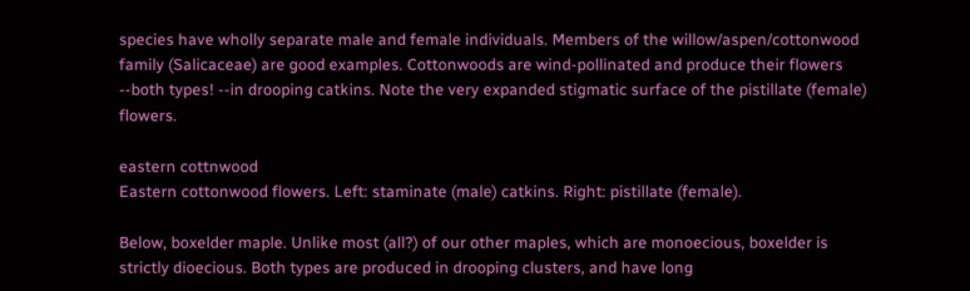species have wholly separate male and female individuals. Members of the willow/aspen/cottonwood family (Salicaceae) are good examples. Cottonwoods are wind-pollinated and produce their flowers --both types! --in drooping catkins. Note the very expanded stigmatic surface of the pistillate (female) flowers.

eastern cottnwood
Eastern cottonwood flowers. Left: staminate (male) catkins. Right: pistillate (female).

Below, boxelder maple. Unlike most (all?) of our other maples, which are monoecious, boxelder is strictly dioecious. Both types are produced in drooping clusters, and have long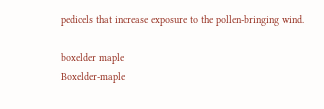pedicels that increase exposure to the pollen-bringing wind.

boxelder maple
Boxelder-maple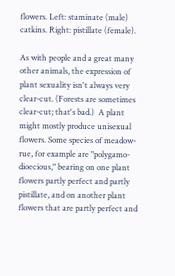flowers. Left: staminate (male) catkins. Right: pistillate (female).

As with people and a great many other animals, the expression of plant sexuality isn't always very clear-cut. (Forests are sometimes clear-cut; that's bad.)  A plant might mostly produce unisexual flowers. Some species of meadow-rue, for example are "polygamo-dioecious," bearing on one plant flowers partly perfect and partly pistillate, and on another plant flowers that are partly perfect and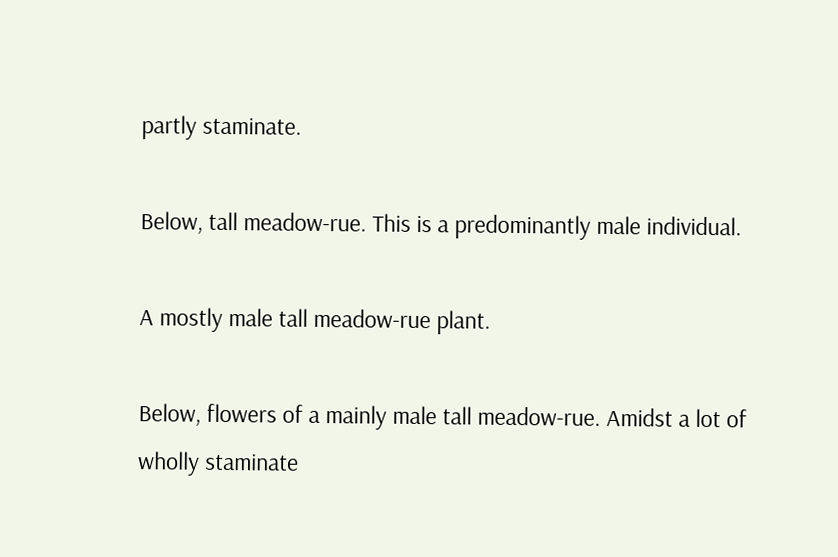partly staminate.

Below, tall meadow-rue. This is a predominantly male individual.

A mostly male tall meadow-rue plant.

Below, flowers of a mainly male tall meadow-rue. Amidst a lot of wholly staminate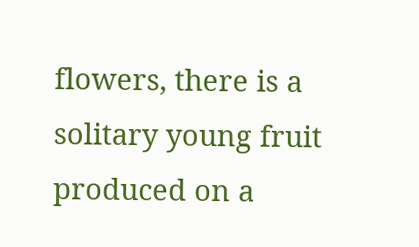flowers, there is a solitary young fruit produced on a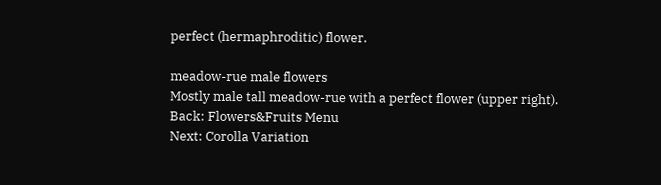perfect (hermaphroditic) flower.

meadow-rue male flowers
Mostly male tall meadow-rue with a perfect flower (upper right).
Back: Flowers&Fruits Menu
Next: Corolla Variation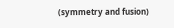(symmetry and fusion)